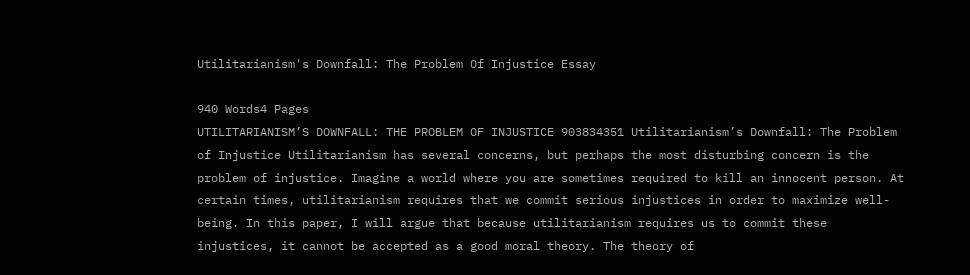Utilitarianism's Downfall: The Problem Of Injustice Essay

940 Words4 Pages
UTILITARIANISM’S DOWNFALL: THE PROBLEM OF INJUSTICE 903834351 Utilitarianism’s Downfall: The Problem of Injustice Utilitarianism has several concerns, but perhaps the most disturbing concern is the problem of injustice. Imagine a world where you are sometimes required to kill an innocent person. At certain times, utilitarianism requires that we commit serious injustices in order to maximize well-being. In this paper, I will argue that because utilitarianism requires us to commit these injustices, it cannot be accepted as a good moral theory. The theory of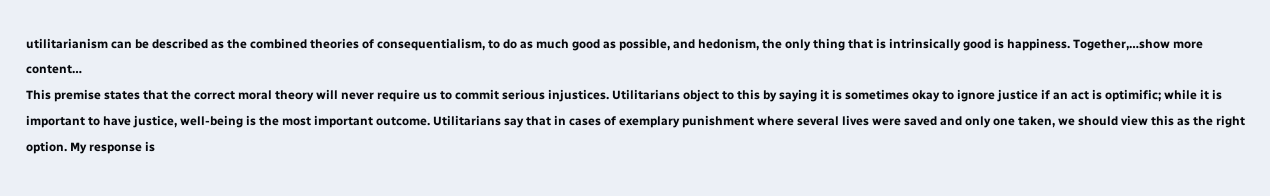utilitarianism can be described as the combined theories of consequentialism, to do as much good as possible, and hedonism, the only thing that is intrinsically good is happiness. Together,…show more content…
This premise states that the correct moral theory will never require us to commit serious injustices. Utilitarians object to this by saying it is sometimes okay to ignore justice if an act is optimific; while it is important to have justice, well-being is the most important outcome. Utilitarians say that in cases of exemplary punishment where several lives were saved and only one taken, we should view this as the right option. My response is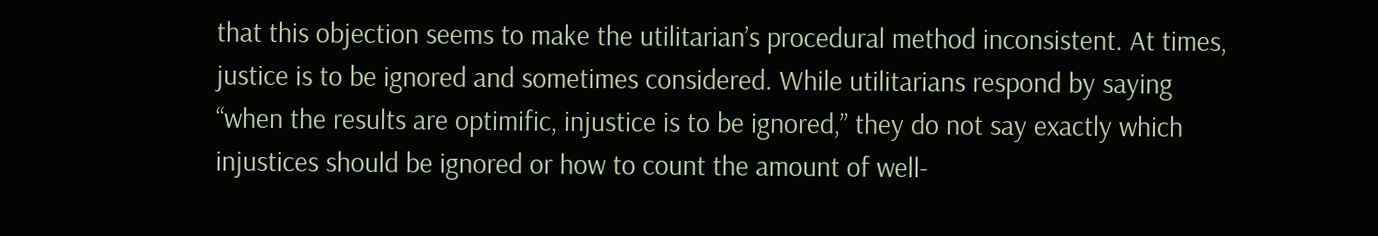that this objection seems to make the utilitarian’s procedural method inconsistent. At times, justice is to be ignored and sometimes considered. While utilitarians respond by saying “when the results are optimific, injustice is to be ignored,” they do not say exactly which injustices should be ignored or how to count the amount of well-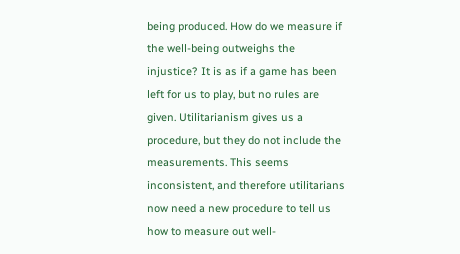being produced. How do we measure if the well-being outweighs the injustice? It is as if a game has been left for us to play, but no rules are given. Utilitarianism gives us a procedure, but they do not include the measurements. This seems inconsistent, and therefore utilitarians now need a new procedure to tell us how to measure out well-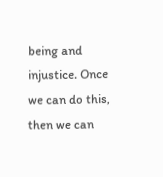being and injustice. Once we can do this, then we can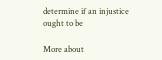determine if an injustice ought to be

More about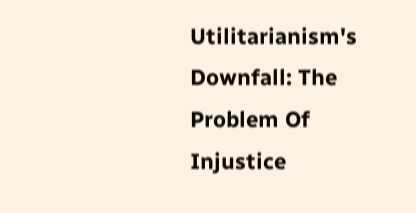Utilitarianism's Downfall: The Problem Of Injustice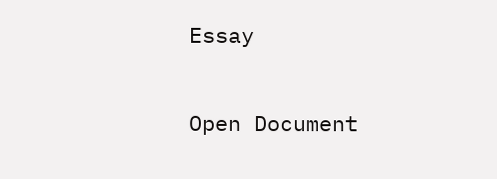Essay

Open Document